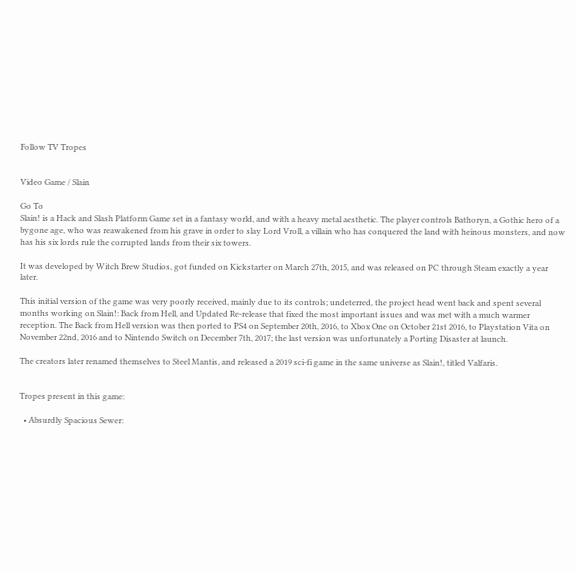Follow TV Tropes


Video Game / Slain

Go To
Slain! is a Hack and Slash Platform Game set in a fantasy world, and with a heavy metal aesthetic. The player controls Bathoryn, a Gothic hero of a bygone age, who was reawakened from his grave in order to slay Lord Vroll, a villain who has conquered the land with heinous monsters, and now has his six lords rule the corrupted lands from their six towers.

It was developed by Witch Brew Studios, got funded on Kickstarter on March 27th, 2015, and was released on PC through Steam exactly a year later.

This initial version of the game was very poorly received, mainly due to its controls; undeterred, the project head went back and spent several months working on Slain!: Back from Hell, and Updated Re-release that fixed the most important issues and was met with a much warmer reception. The Back from Hell version was then ported to PS4 on September 20th, 2016, to Xbox One on October 21st 2016, to Playstation Vita on November 22nd, 2016 and to Nintendo Switch on December 7th, 2017; the last version was unfortunately a Porting Disaster at launch.

The creators later renamed themselves to Steel Mantis, and released a 2019 sci-fi game in the same universe as Slain!, titled Valfaris.


Tropes present in this game:

  • Absurdly Spacious Sewer: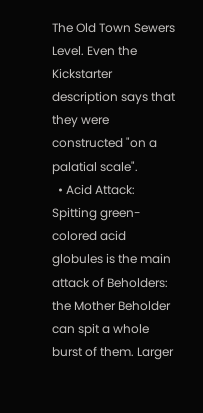The Old Town Sewers Level. Even the Kickstarter description says that they were constructed "on a palatial scale".
  • Acid Attack: Spitting green-colored acid globules is the main attack of Beholders: the Mother Beholder can spit a whole burst of them. Larger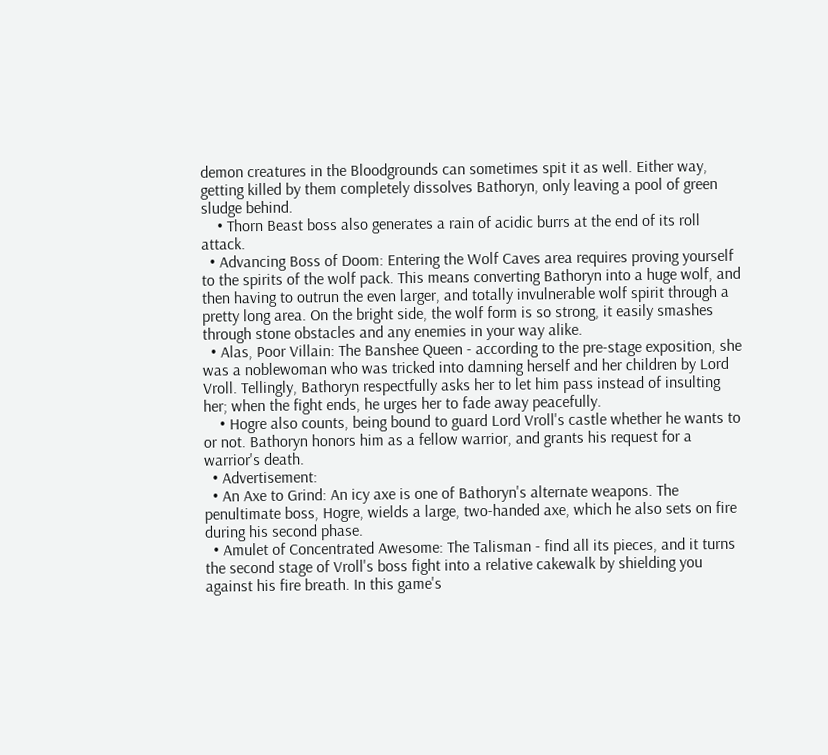demon creatures in the Bloodgrounds can sometimes spit it as well. Either way, getting killed by them completely dissolves Bathoryn, only leaving a pool of green sludge behind.
    • Thorn Beast boss also generates a rain of acidic burrs at the end of its roll attack.
  • Advancing Boss of Doom: Entering the Wolf Caves area requires proving yourself to the spirits of the wolf pack. This means converting Bathoryn into a huge wolf, and then having to outrun the even larger, and totally invulnerable wolf spirit through a pretty long area. On the bright side, the wolf form is so strong, it easily smashes through stone obstacles and any enemies in your way alike.
  • Alas, Poor Villain: The Banshee Queen - according to the pre-stage exposition, she was a noblewoman who was tricked into damning herself and her children by Lord Vroll. Tellingly, Bathoryn respectfully asks her to let him pass instead of insulting her; when the fight ends, he urges her to fade away peacefully.
    • Hogre also counts, being bound to guard Lord Vroll's castle whether he wants to or not. Bathoryn honors him as a fellow warrior, and grants his request for a warrior's death.
  • Advertisement:
  • An Axe to Grind: An icy axe is one of Bathoryn's alternate weapons. The penultimate boss, Hogre, wields a large, two-handed axe, which he also sets on fire during his second phase.
  • Amulet of Concentrated Awesome: The Talisman - find all its pieces, and it turns the second stage of Vroll's boss fight into a relative cakewalk by shielding you against his fire breath. In this game's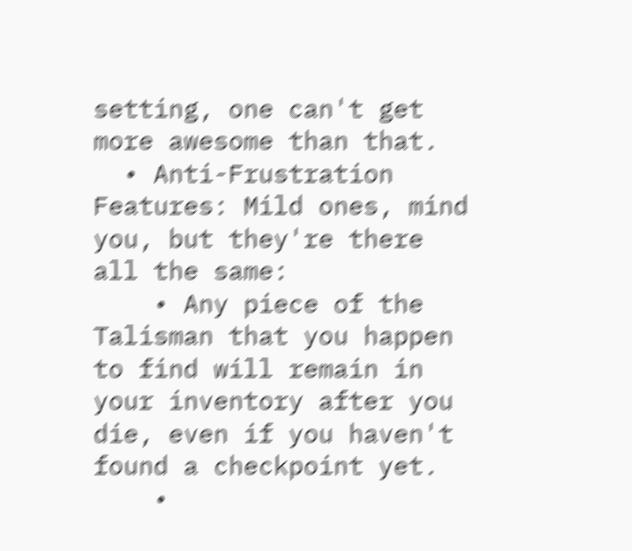setting, one can't get more awesome than that.
  • Anti-Frustration Features: Mild ones, mind you, but they're there all the same:
    • Any piece of the Talisman that you happen to find will remain in your inventory after you die, even if you haven't found a checkpoint yet.
    •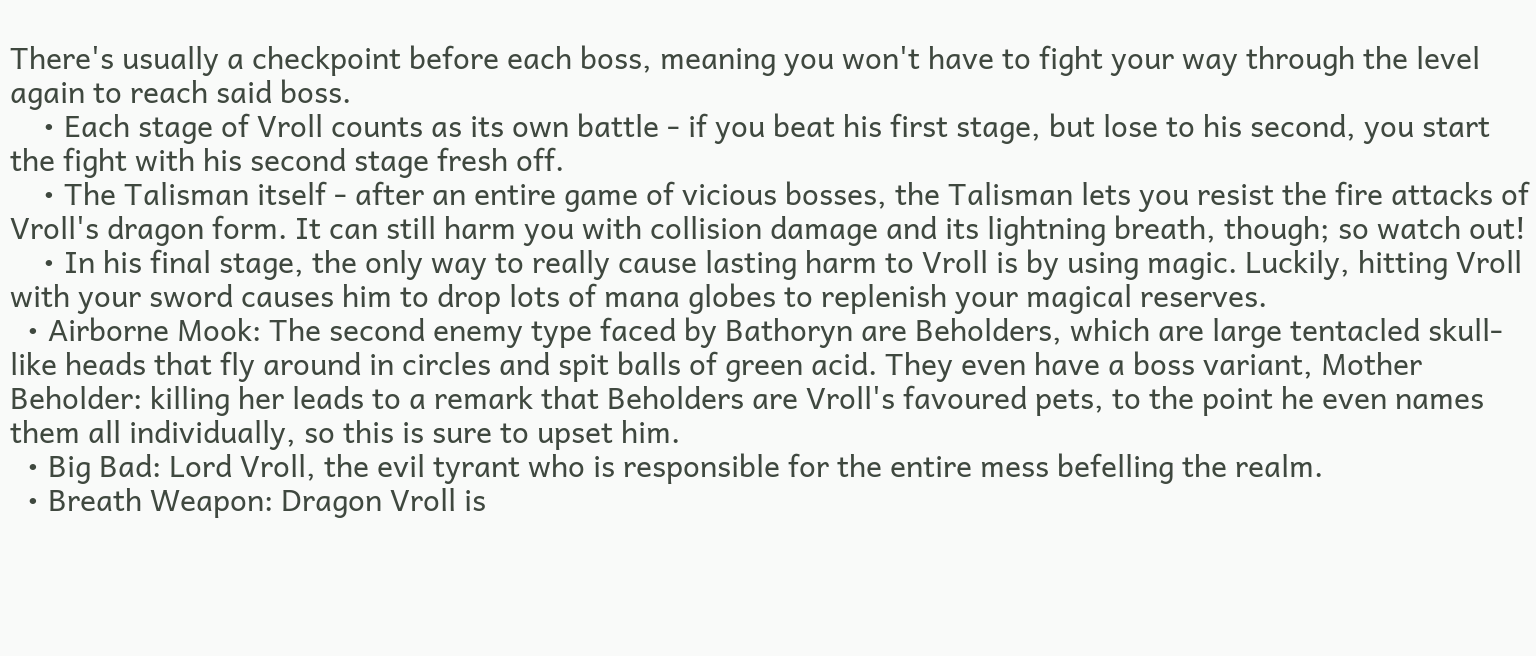There's usually a checkpoint before each boss, meaning you won't have to fight your way through the level again to reach said boss.
    • Each stage of Vroll counts as its own battle - if you beat his first stage, but lose to his second, you start the fight with his second stage fresh off.
    • The Talisman itself - after an entire game of vicious bosses, the Talisman lets you resist the fire attacks of Vroll's dragon form. It can still harm you with collision damage and its lightning breath, though; so watch out!
    • In his final stage, the only way to really cause lasting harm to Vroll is by using magic. Luckily, hitting Vroll with your sword causes him to drop lots of mana globes to replenish your magical reserves.
  • Airborne Mook: The second enemy type faced by Bathoryn are Beholders, which are large tentacled skull-like heads that fly around in circles and spit balls of green acid. They even have a boss variant, Mother Beholder: killing her leads to a remark that Beholders are Vroll's favoured pets, to the point he even names them all individually, so this is sure to upset him.
  • Big Bad: Lord Vroll, the evil tyrant who is responsible for the entire mess befelling the realm.
  • Breath Weapon: Dragon Vroll is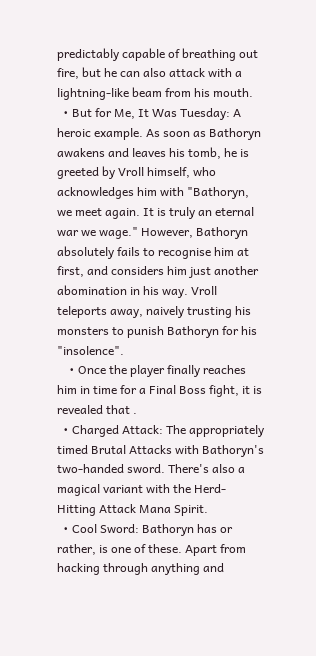predictably capable of breathing out fire, but he can also attack with a lightning-like beam from his mouth.
  • But for Me, It Was Tuesday: A heroic example. As soon as Bathoryn awakens and leaves his tomb, he is greeted by Vroll himself, who acknowledges him with "Bathoryn, we meet again. It is truly an eternal war we wage." However, Bathoryn absolutely fails to recognise him at first, and considers him just another abomination in his way. Vroll teleports away, naively trusting his monsters to punish Bathoryn for his "insolence".
    • Once the player finally reaches him in time for a Final Boss fight, it is revealed that .
  • Charged Attack: The appropriately timed Brutal Attacks with Bathoryn's two-handed sword. There's also a magical variant with the Herd-Hitting Attack Mana Spirit.
  • Cool Sword: Bathoryn has or rather, is one of these. Apart from hacking through anything and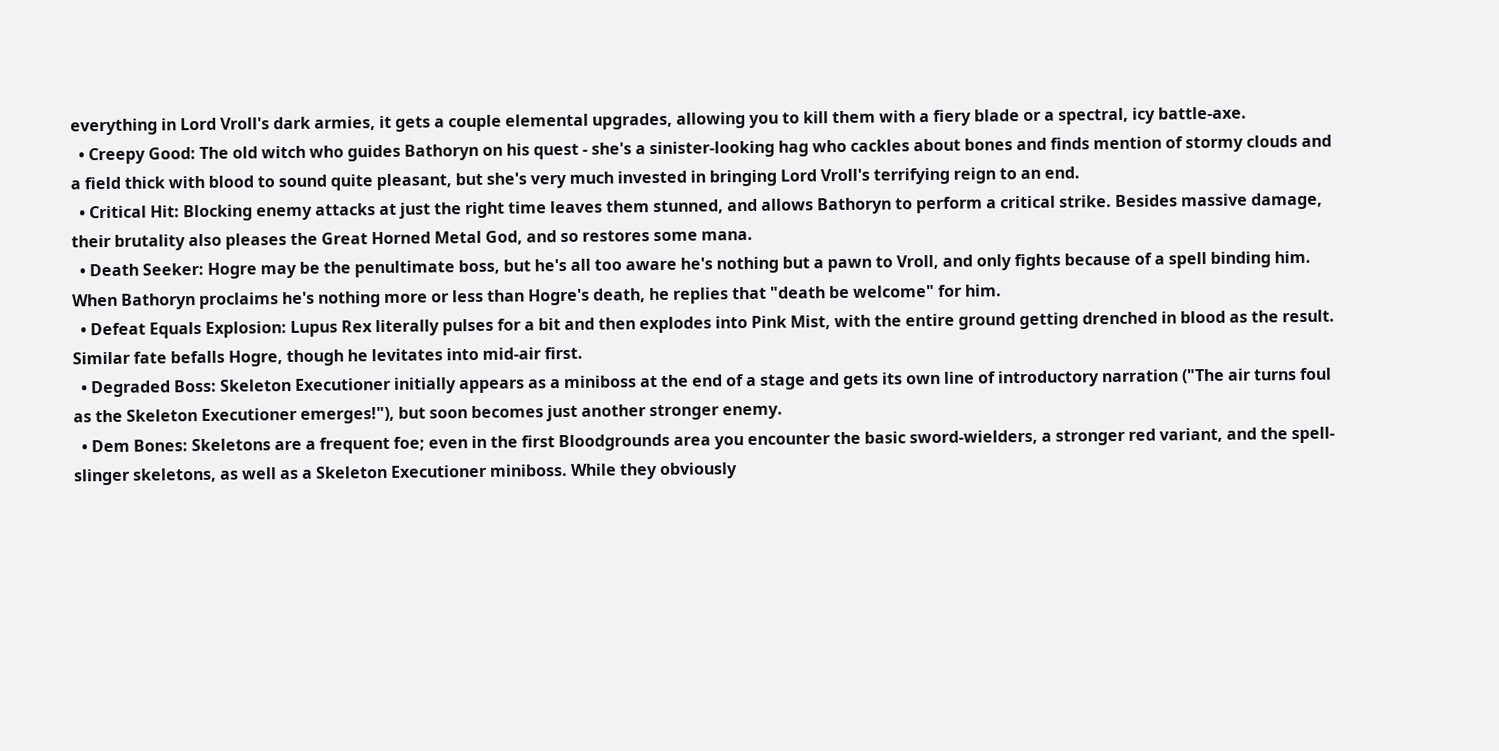everything in Lord Vroll's dark armies, it gets a couple elemental upgrades, allowing you to kill them with a fiery blade or a spectral, icy battle-axe.
  • Creepy Good: The old witch who guides Bathoryn on his quest - she's a sinister-looking hag who cackles about bones and finds mention of stormy clouds and a field thick with blood to sound quite pleasant, but she's very much invested in bringing Lord Vroll's terrifying reign to an end.
  • Critical Hit: Blocking enemy attacks at just the right time leaves them stunned, and allows Bathoryn to perform a critical strike. Besides massive damage, their brutality also pleases the Great Horned Metal God, and so restores some mana.
  • Death Seeker: Hogre may be the penultimate boss, but he's all too aware he's nothing but a pawn to Vroll, and only fights because of a spell binding him. When Bathoryn proclaims he's nothing more or less than Hogre's death, he replies that "death be welcome" for him.
  • Defeat Equals Explosion: Lupus Rex literally pulses for a bit and then explodes into Pink Mist, with the entire ground getting drenched in blood as the result. Similar fate befalls Hogre, though he levitates into mid-air first.
  • Degraded Boss: Skeleton Executioner initially appears as a miniboss at the end of a stage and gets its own line of introductory narration ("The air turns foul as the Skeleton Executioner emerges!"), but soon becomes just another stronger enemy.
  • Dem Bones: Skeletons are a frequent foe; even in the first Bloodgrounds area you encounter the basic sword-wielders, a stronger red variant, and the spell-slinger skeletons, as well as a Skeleton Executioner miniboss. While they obviously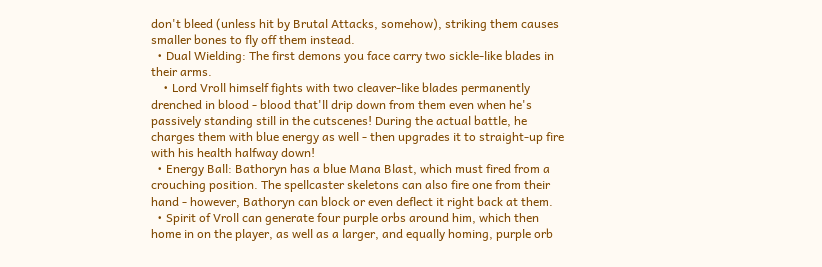don't bleed (unless hit by Brutal Attacks, somehow), striking them causes smaller bones to fly off them instead.
  • Dual Wielding: The first demons you face carry two sickle-like blades in their arms.
    • Lord Vroll himself fights with two cleaver-like blades permanently drenched in blood - blood that'll drip down from them even when he's passively standing still in the cutscenes! During the actual battle, he charges them with blue energy as well - then upgrades it to straight-up fire with his health halfway down!
  • Energy Ball: Bathoryn has a blue Mana Blast, which must fired from a crouching position. The spellcaster skeletons can also fire one from their hand - however, Bathoryn can block or even deflect it right back at them.
  • Spirit of Vroll can generate four purple orbs around him, which then home in on the player, as well as a larger, and equally homing, purple orb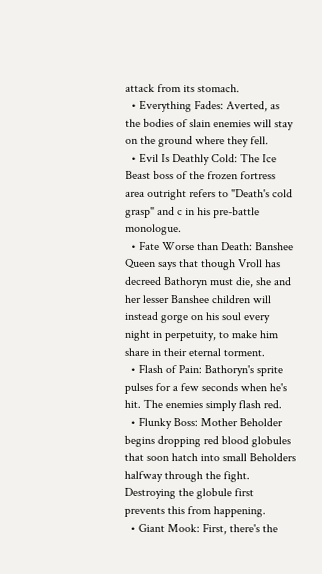attack from its stomach.
  • Everything Fades: Averted, as the bodies of slain enemies will stay on the ground where they fell.
  • Evil Is Deathly Cold: The Ice Beast boss of the frozen fortress area outright refers to "Death's cold grasp" and c in his pre-battle monologue.
  • Fate Worse than Death: Banshee Queen says that though Vroll has decreed Bathoryn must die, she and her lesser Banshee children will instead gorge on his soul every night in perpetuity, to make him share in their eternal torment.
  • Flash of Pain: Bathoryn's sprite pulses for a few seconds when he's hit. The enemies simply flash red.
  • Flunky Boss: Mother Beholder begins dropping red blood globules that soon hatch into small Beholders halfway through the fight. Destroying the globule first prevents this from happening.
  • Giant Mook: First, there's the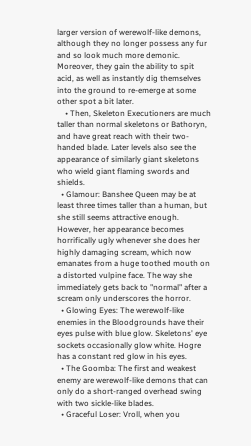larger version of werewolf-like demons, although they no longer possess any fur and so look much more demonic. Moreover, they gain the ability to spit acid, as well as instantly dig themselves into the ground to re-emerge at some other spot a bit later.
    • Then, Skeleton Executioners are much taller than normal skeletons or Bathoryn, and have great reach with their two-handed blade. Later levels also see the appearance of similarly giant skeletons who wield giant flaming swords and shields.
  • Glamour: Banshee Queen may be at least three times taller than a human, but she still seems attractive enough. However, her appearance becomes horrifically ugly whenever she does her highly damaging scream, which now emanates from a huge toothed mouth on a distorted vulpine face. The way she immediately gets back to "normal" after a scream only underscores the horror.
  • Glowing Eyes: The werewolf-like enemies in the Bloodgrounds have their eyes pulse with blue glow. Skeletons' eye sockets occasionally glow white. Hogre has a constant red glow in his eyes.
  • The Goomba: The first and weakest enemy are werewolf-like demons that can only do a short-ranged overhead swing with two sickle-like blades.
  • Graceful Loser: Vroll, when you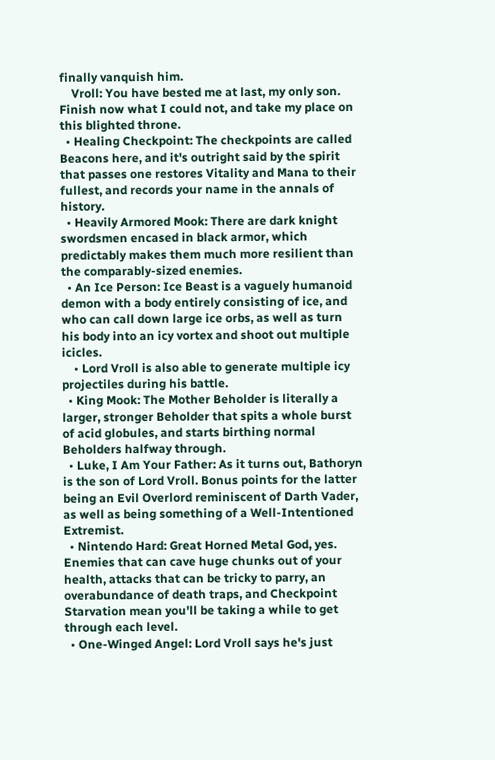finally vanquish him.
    Vroll: You have bested me at last, my only son. Finish now what I could not, and take my place on this blighted throne.
  • Healing Checkpoint: The checkpoints are called Beacons here, and it's outright said by the spirit that passes one restores Vitality and Mana to their fullest, and records your name in the annals of history.
  • Heavily Armored Mook: There are dark knight swordsmen encased in black armor, which predictably makes them much more resilient than the comparably-sized enemies.
  • An Ice Person: Ice Beast is a vaguely humanoid demon with a body entirely consisting of ice, and who can call down large ice orbs, as well as turn his body into an icy vortex and shoot out multiple icicles.
    • Lord Vroll is also able to generate multiple icy projectiles during his battle.
  • King Mook: The Mother Beholder is literally a larger, stronger Beholder that spits a whole burst of acid globules, and starts birthing normal Beholders halfway through.
  • Luke, I Am Your Father: As it turns out, Bathoryn is the son of Lord Vroll. Bonus points for the latter being an Evil Overlord reminiscent of Darth Vader, as well as being something of a Well-Intentioned Extremist.
  • Nintendo Hard: Great Horned Metal God, yes. Enemies that can cave huge chunks out of your health, attacks that can be tricky to parry, an overabundance of death traps, and Checkpoint Starvation mean you'll be taking a while to get through each level.
  • One-Winged Angel: Lord Vroll says he's just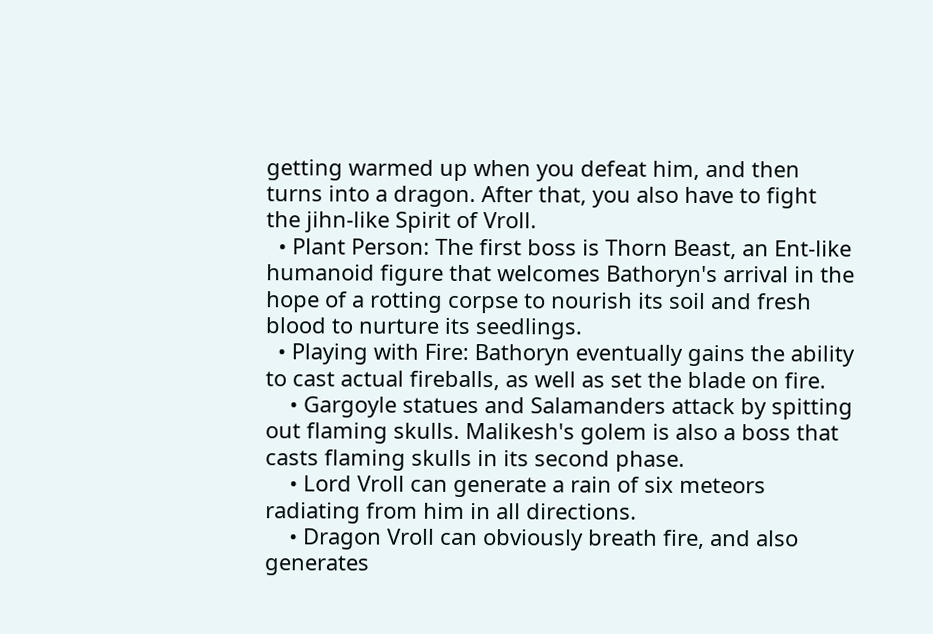getting warmed up when you defeat him, and then turns into a dragon. After that, you also have to fight the jihn-like Spirit of Vroll.
  • Plant Person: The first boss is Thorn Beast, an Ent-like humanoid figure that welcomes Bathoryn's arrival in the hope of a rotting corpse to nourish its soil and fresh blood to nurture its seedlings.
  • Playing with Fire: Bathoryn eventually gains the ability to cast actual fireballs, as well as set the blade on fire.
    • Gargoyle statues and Salamanders attack by spitting out flaming skulls. Malikesh's golem is also a boss that casts flaming skulls in its second phase.
    • Lord Vroll can generate a rain of six meteors radiating from him in all directions.
    • Dragon Vroll can obviously breath fire, and also generates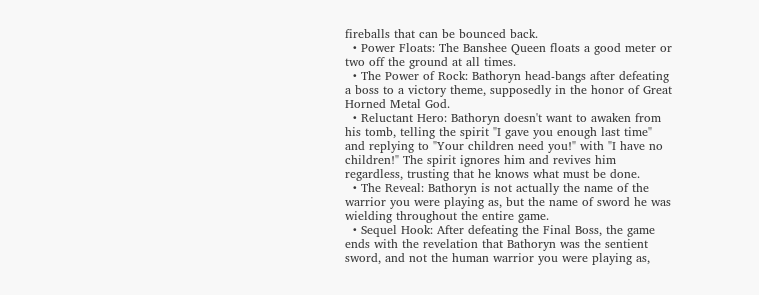fireballs that can be bounced back.
  • Power Floats: The Banshee Queen floats a good meter or two off the ground at all times.
  • The Power of Rock: Bathoryn head-bangs after defeating a boss to a victory theme, supposedly in the honor of Great Horned Metal God.
  • Reluctant Hero: Bathoryn doesn't want to awaken from his tomb, telling the spirit "I gave you enough last time" and replying to "Your children need you!" with "I have no children!" The spirit ignores him and revives him regardless, trusting that he knows what must be done.
  • The Reveal: Bathoryn is not actually the name of the warrior you were playing as, but the name of sword he was wielding throughout the entire game.
  • Sequel Hook: After defeating the Final Boss, the game ends with the revelation that Bathoryn was the sentient sword, and not the human warrior you were playing as,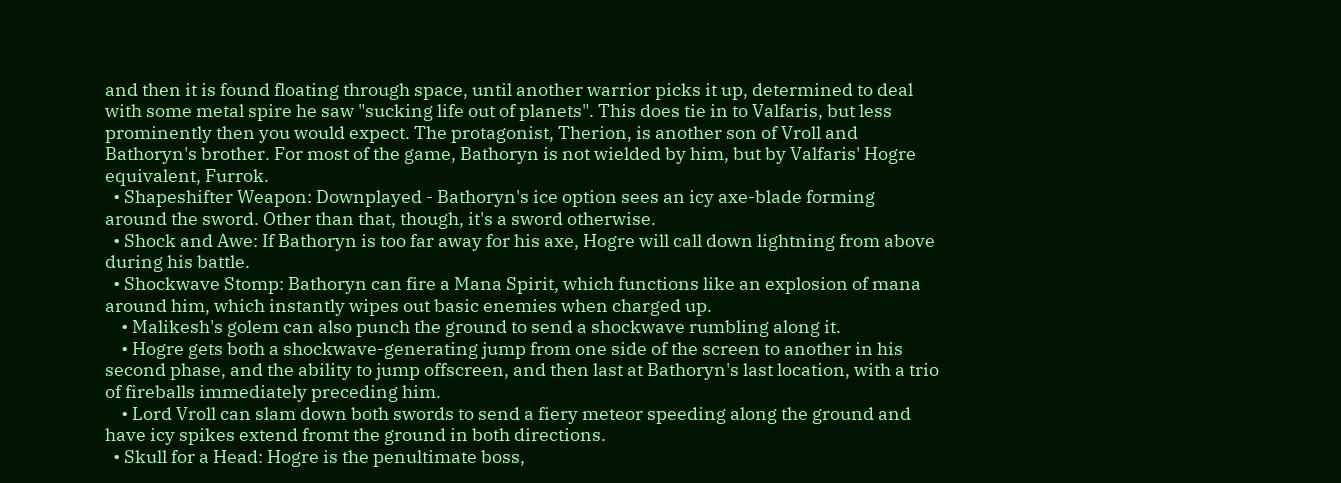and then it is found floating through space, until another warrior picks it up, determined to deal with some metal spire he saw "sucking life out of planets". This does tie in to Valfaris, but less prominently then you would expect. The protagonist, Therion, is another son of Vroll and Bathoryn's brother. For most of the game, Bathoryn is not wielded by him, but by Valfaris' Hogre equivalent, Furrok.
  • Shapeshifter Weapon: Downplayed - Bathoryn's ice option sees an icy axe-blade forming around the sword. Other than that, though, it's a sword otherwise.
  • Shock and Awe: If Bathoryn is too far away for his axe, Hogre will call down lightning from above during his battle.
  • Shockwave Stomp: Bathoryn can fire a Mana Spirit, which functions like an explosion of mana around him, which instantly wipes out basic enemies when charged up.
    • Malikesh's golem can also punch the ground to send a shockwave rumbling along it.
    • Hogre gets both a shockwave-generating jump from one side of the screen to another in his second phase, and the ability to jump offscreen, and then last at Bathoryn's last location, with a trio of fireballs immediately preceding him.
    • Lord Vroll can slam down both swords to send a fiery meteor speeding along the ground and have icy spikes extend fromt the ground in both directions.
  • Skull for a Head: Hogre is the penultimate boss,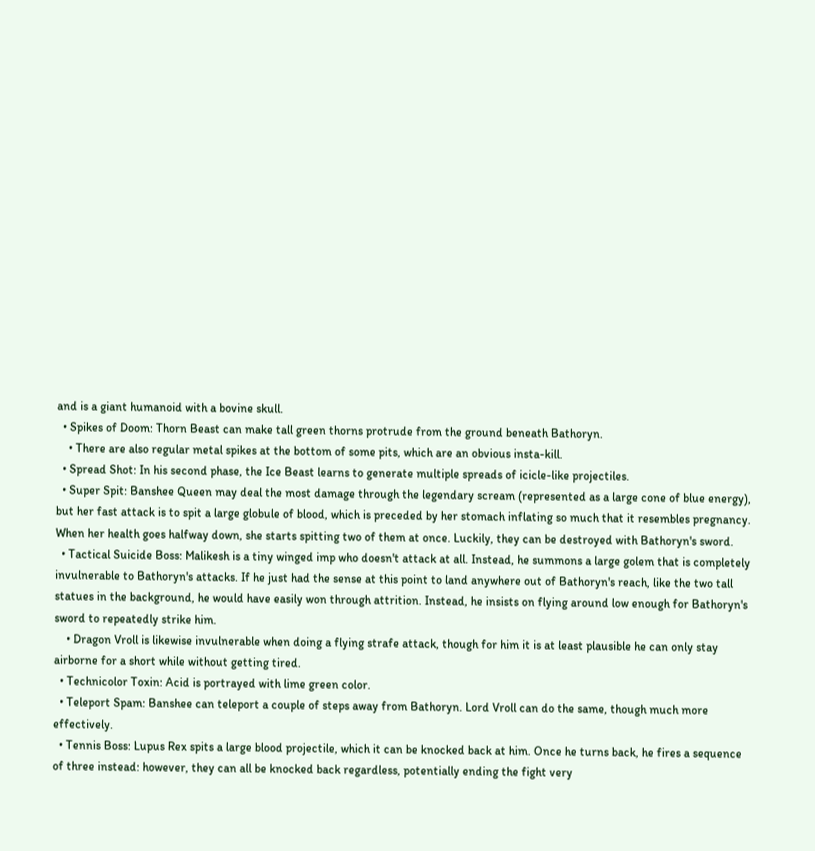and is a giant humanoid with a bovine skull.
  • Spikes of Doom: Thorn Beast can make tall green thorns protrude from the ground beneath Bathoryn.
    • There are also regular metal spikes at the bottom of some pits, which are an obvious insta-kill.
  • Spread Shot: In his second phase, the Ice Beast learns to generate multiple spreads of icicle-like projectiles.
  • Super Spit: Banshee Queen may deal the most damage through the legendary scream (represented as a large cone of blue energy), but her fast attack is to spit a large globule of blood, which is preceded by her stomach inflating so much that it resembles pregnancy. When her health goes halfway down, she starts spitting two of them at once. Luckily, they can be destroyed with Bathoryn's sword.
  • Tactical Suicide Boss: Malikesh is a tiny winged imp who doesn't attack at all. Instead, he summons a large golem that is completely invulnerable to Bathoryn's attacks. If he just had the sense at this point to land anywhere out of Bathoryn's reach, like the two tall statues in the background, he would have easily won through attrition. Instead, he insists on flying around low enough for Bathoryn's sword to repeatedly strike him.
    • Dragon Vroll is likewise invulnerable when doing a flying strafe attack, though for him it is at least plausible he can only stay airborne for a short while without getting tired.
  • Technicolor Toxin: Acid is portrayed with lime green color.
  • Teleport Spam: Banshee can teleport a couple of steps away from Bathoryn. Lord Vroll can do the same, though much more effectively.
  • Tennis Boss: Lupus Rex spits a large blood projectile, which it can be knocked back at him. Once he turns back, he fires a sequence of three instead: however, they can all be knocked back regardless, potentially ending the fight very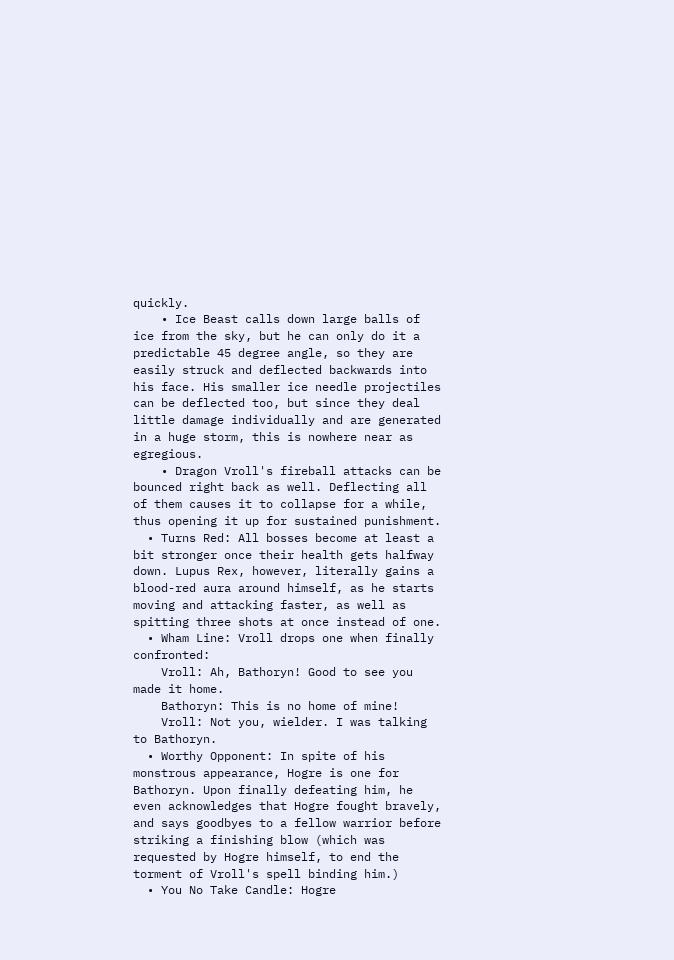quickly.
    • Ice Beast calls down large balls of ice from the sky, but he can only do it a predictable 45 degree angle, so they are easily struck and deflected backwards into his face. His smaller ice needle projectiles can be deflected too, but since they deal little damage individually and are generated in a huge storm, this is nowhere near as egregious.
    • Dragon Vroll's fireball attacks can be bounced right back as well. Deflecting all of them causes it to collapse for a while, thus opening it up for sustained punishment.
  • Turns Red: All bosses become at least a bit stronger once their health gets halfway down. Lupus Rex, however, literally gains a blood-red aura around himself, as he starts moving and attacking faster, as well as spitting three shots at once instead of one.
  • Wham Line: Vroll drops one when finally confronted:
    Vroll: Ah, Bathoryn! Good to see you made it home.
    Bathoryn: This is no home of mine!
    Vroll: Not you, wielder. I was talking to Bathoryn.
  • Worthy Opponent: In spite of his monstrous appearance, Hogre is one for Bathoryn. Upon finally defeating him, he even acknowledges that Hogre fought bravely, and says goodbyes to a fellow warrior before striking a finishing blow (which was requested by Hogre himself, to end the torment of Vroll's spell binding him.)
  • You No Take Candle: Hogre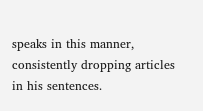speaks in this manner, consistently dropping articles in his sentences.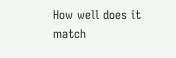How well does it match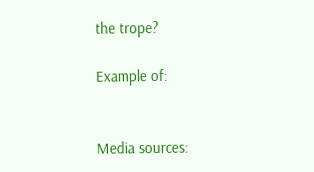the trope?

Example of:


Media sources: